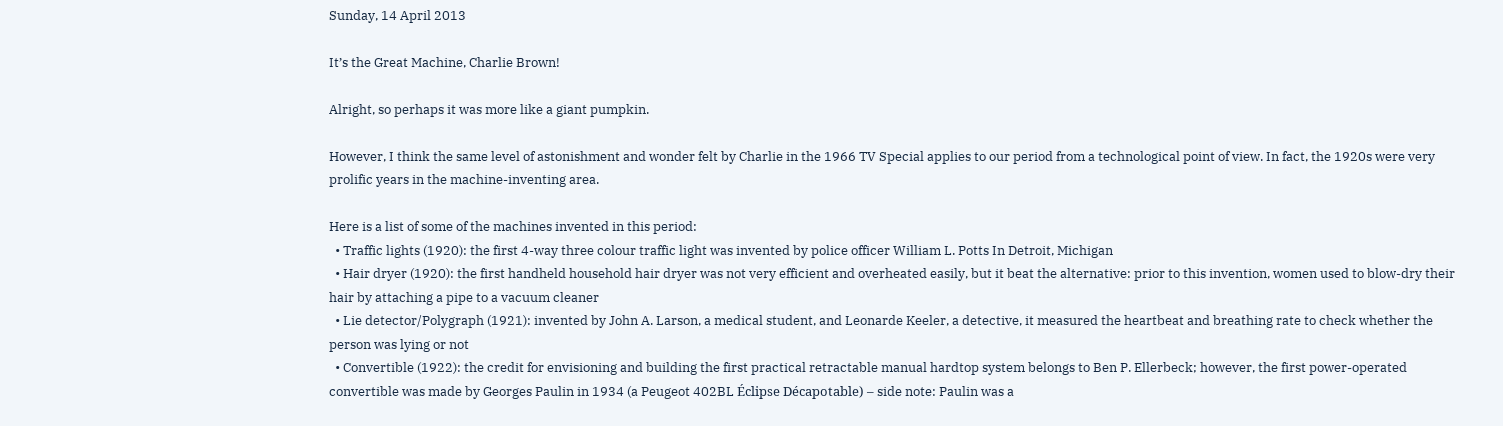Sunday, 14 April 2013

It’s the Great Machine, Charlie Brown!

Alright, so perhaps it was more like a giant pumpkin.

However, I think the same level of astonishment and wonder felt by Charlie in the 1966 TV Special applies to our period from a technological point of view. In fact, the 1920s were very prolific years in the machine-inventing area.

Here is a list of some of the machines invented in this period:
  • Traffic lights (1920): the first 4-way three colour traffic light was invented by police officer William L. Potts In Detroit, Michigan
  • Hair dryer (1920): the first handheld household hair dryer was not very efficient and overheated easily, but it beat the alternative: prior to this invention, women used to blow-dry their hair by attaching a pipe to a vacuum cleaner
  • Lie detector/Polygraph (1921): invented by John A. Larson, a medical student, and Leonarde Keeler, a detective, it measured the heartbeat and breathing rate to check whether the person was lying or not
  • Convertible (1922): the credit for envisioning and building the first practical retractable manual hardtop system belongs to Ben P. Ellerbeck; however, the first power-operated convertible was made by Georges Paulin in 1934 (a Peugeot 402BL Éclipse Décapotable) – side note: Paulin was a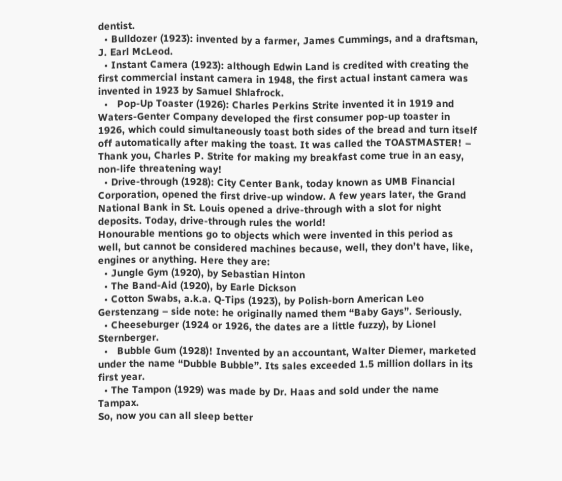dentist.
  • Bulldozer (1923): invented by a farmer, James Cummings, and a draftsman, J. Earl McLeod.
  • Instant Camera (1923): although Edwin Land is credited with creating the first commercial instant camera in 1948, the first actual instant camera was invented in 1923 by Samuel Shlafrock.
  •   Pop-Up Toaster (1926): Charles Perkins Strite invented it in 1919 and Waters-Genter Company developed the first consumer pop-up toaster in 1926, which could simultaneously toast both sides of the bread and turn itself off automatically after making the toast. It was called the TOASTMASTER! – Thank you, Charles P. Strite for making my breakfast come true in an easy, non-life threatening way!
  • Drive-through (1928): City Center Bank, today known as UMB Financial Corporation, opened the first drive-up window. A few years later, the Grand National Bank in St. Louis opened a drive-through with a slot for night deposits. Today, drive-through rules the world!
Honourable mentions go to objects which were invented in this period as well, but cannot be considered machines because, well, they don’t have, like, engines or anything. Here they are:
  • Jungle Gym (1920), by Sebastian Hinton
  • The Band-Aid (1920), by Earle Dickson
  • Cotton Swabs, a.k.a. Q-Tips (1923), by Polish-born American Leo Gerstenzang – side note: he originally named them “Baby Gays”. Seriously.
  • Cheeseburger (1924 or 1926, the dates are a little fuzzy), by Lionel Sternberger.
  •   Bubble Gum (1928)! Invented by an accountant, Walter Diemer, marketed under the name “Dubble Bubble”. Its sales exceeded 1.5 million dollars in its first year.
  • The Tampon (1929) was made by Dr. Haas and sold under the name Tampax.
So, now you can all sleep better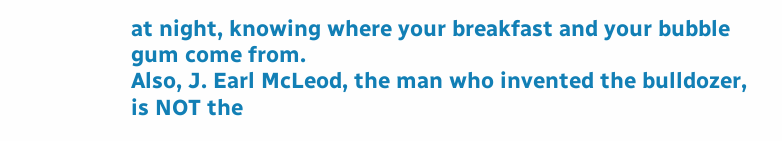at night, knowing where your breakfast and your bubble gum come from.
Also, J. Earl McLeod, the man who invented the bulldozer, is NOT the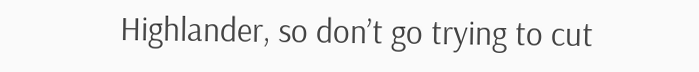Highlander, so don’t go trying to cut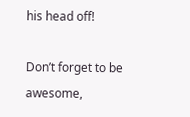his head off!

Don’t forget to be awesome,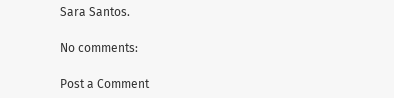Sara Santos.

No comments:

Post a Comment